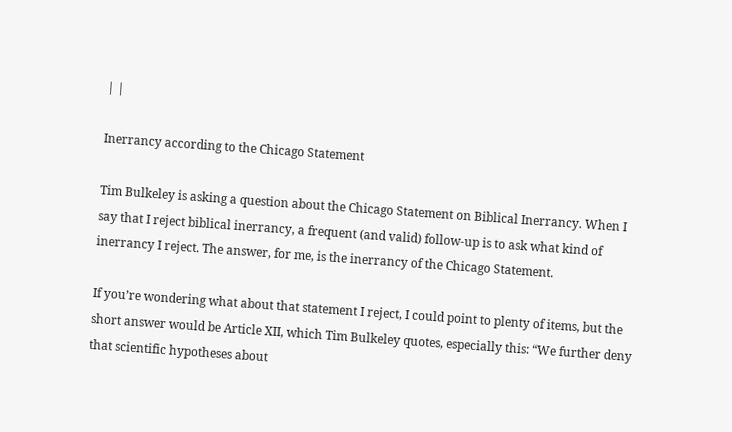| |

Inerrancy according to the Chicago Statement

Tim Bulkeley is asking a question about the Chicago Statement on Biblical Inerrancy. When I say that I reject biblical inerrancy, a frequent (and valid) follow-up is to ask what kind of inerrancy I reject. The answer, for me, is the inerrancy of the Chicago Statement.

If you’re wondering what about that statement I reject, I could point to plenty of items, but the short answer would be Article XII, which Tim Bulkeley quotes, especially this: “We further deny that scientific hypotheses about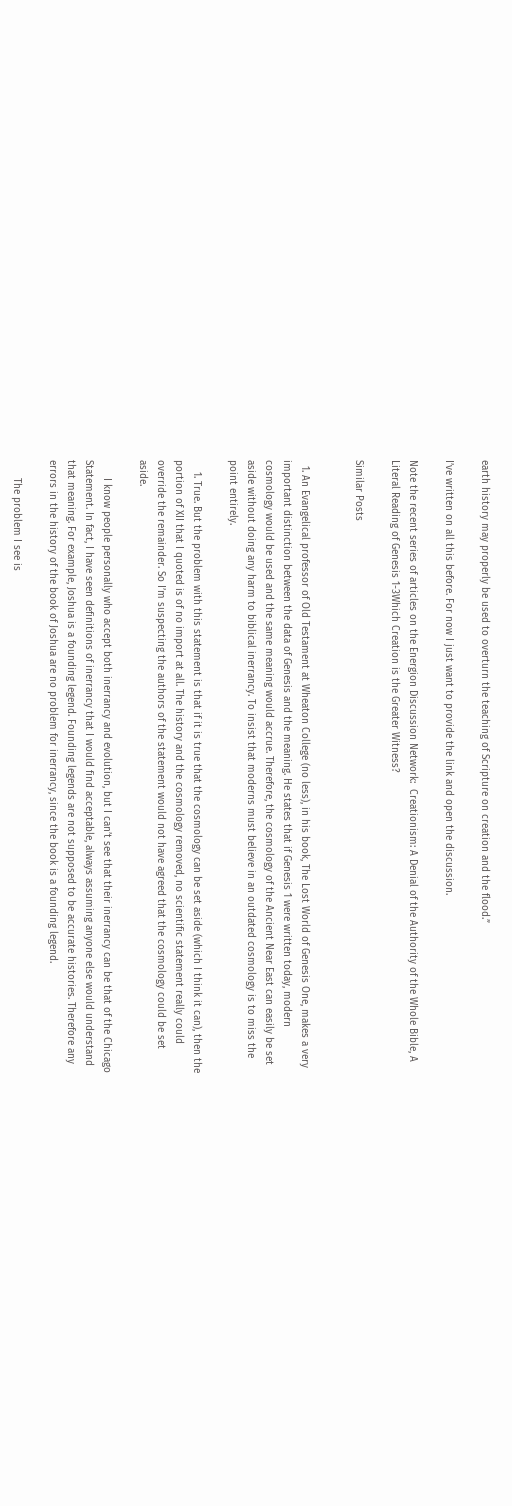earth history may properly be used to overturn the teaching of Scripture on creation and the flood.”

I’ve written on all this before. For now I just want to provide the link and open the discussion.

Note the recent series of articles on the Energion Discussion Network:  Creationism: A Denial of the Authority of the Whole Bible, A Literal Reading of Genesis 1-3Which Creation is the Greater Witness?

Similar Posts


  1. An Evangelical professor of Old Testament at Wheaton College (no less), in his book, The Lost World of Genesis One, makes a very important distinction between the data of Genesis and the meaning. He states that if Genesis 1 were written today, modern cosmology would be used and the same meaning would accrue. Therefore, the cosmology of the Ancient Near East can easily be set aside without doing any harm to biblical inerrancy. To insist that moderns must believe in an outdated cosmology is to miss the point entirely.

    1. True. But the problem with this statement is that if it is true that the cosmology can be set aside (which I think it can), then the portion of XII that I quoted is of no import at all. The history and the cosmology removed, no scientific statement really could override the remainder. So I’m suspecting the authors of the statement would not have agreed that the cosmology could be set aside.

      I know people personally who accept both inerrancy and evolution, but I can’t see that their inerrancy can be that of the Chicago Statement. In fact, I have seen definitions of inerrancy that I would find acceptable, always assuming anyone else would understand that meaning. For example, Joshua is a founding legend. Founding legends are not supposed to be accurate histories. Therefore any errors in the history of the book of Joshua are no problem for inerrancy, since the book is a founding legend.

      The problem I see is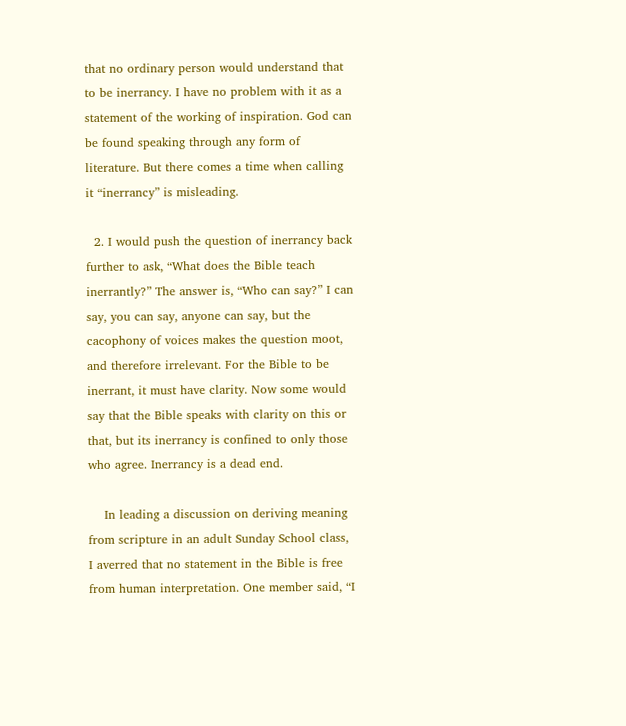that no ordinary person would understand that to be inerrancy. I have no problem with it as a statement of the working of inspiration. God can be found speaking through any form of literature. But there comes a time when calling it “inerrancy” is misleading.

  2. I would push the question of inerrancy back further to ask, “What does the Bible teach inerrantly?” The answer is, “Who can say?” I can say, you can say, anyone can say, but the cacophony of voices makes the question moot, and therefore irrelevant. For the Bible to be inerrant, it must have clarity. Now some would say that the Bible speaks with clarity on this or that, but its inerrancy is confined to only those who agree. Inerrancy is a dead end.

    In leading a discussion on deriving meaning from scripture in an adult Sunday School class, I averred that no statement in the Bible is free from human interpretation. One member said, “I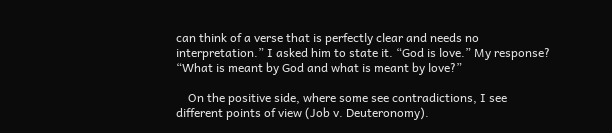can think of a verse that is perfectly clear and needs no interpretation.” I asked him to state it. “God is love.” My response? “What is meant by God and what is meant by love?”

    On the positive side, where some see contradictions, I see different points of view (Job v. Deuteronomy).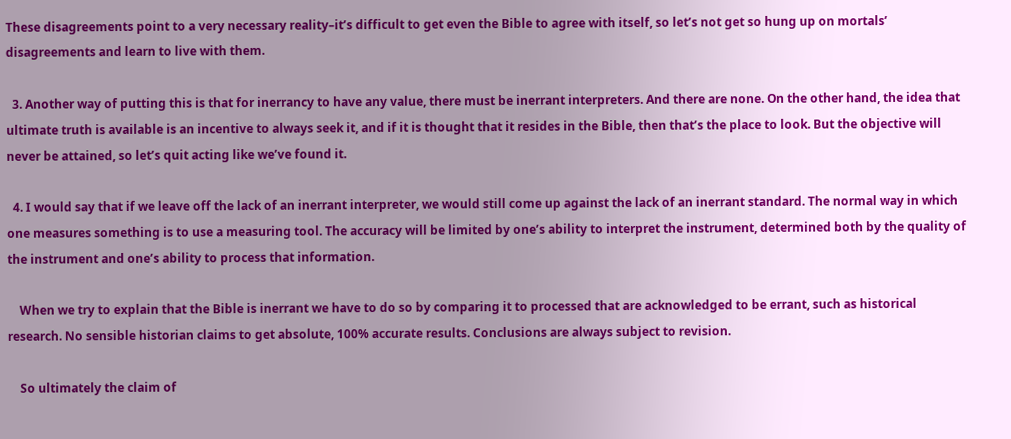These disagreements point to a very necessary reality–it’s difficult to get even the Bible to agree with itself, so let’s not get so hung up on mortals’ disagreements and learn to live with them.

  3. Another way of putting this is that for inerrancy to have any value, there must be inerrant interpreters. And there are none. On the other hand, the idea that ultimate truth is available is an incentive to always seek it, and if it is thought that it resides in the Bible, then that’s the place to look. But the objective will never be attained, so let’s quit acting like we’ve found it.

  4. I would say that if we leave off the lack of an inerrant interpreter, we would still come up against the lack of an inerrant standard. The normal way in which one measures something is to use a measuring tool. The accuracy will be limited by one’s ability to interpret the instrument, determined both by the quality of the instrument and one’s ability to process that information.

    When we try to explain that the Bible is inerrant we have to do so by comparing it to processed that are acknowledged to be errant, such as historical research. No sensible historian claims to get absolute, 100% accurate results. Conclusions are always subject to revision.

    So ultimately the claim of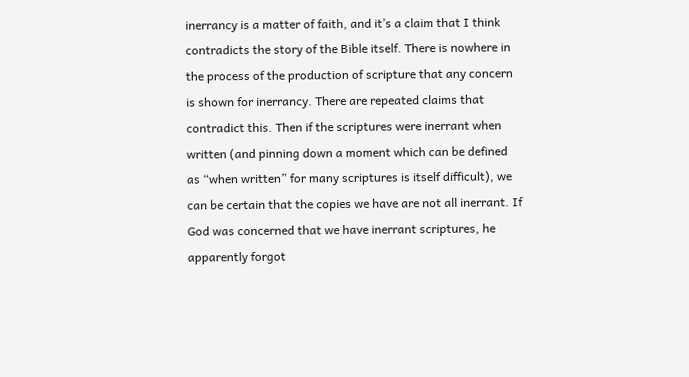inerrancy is a matter of faith, and it’s a claim that I think contradicts the story of the Bible itself. There is nowhere in the process of the production of scripture that any concern is shown for inerrancy. There are repeated claims that contradict this. Then if the scriptures were inerrant when written (and pinning down a moment which can be defined as “when written” for many scriptures is itself difficult), we can be certain that the copies we have are not all inerrant. If God was concerned that we have inerrant scriptures, he apparently forgot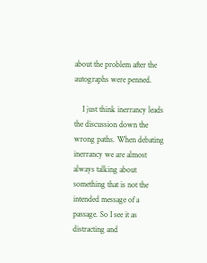about the problem after the autographs were penned.

    I just think inerrancy leads the discussion down the wrong paths. When debating inerrancy we are almost always talking about something that is not the intended message of a passage. So I see it as distracting and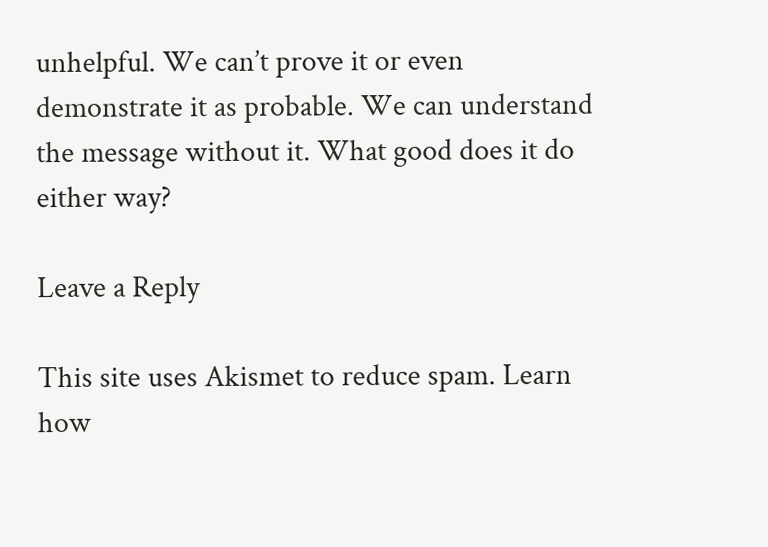unhelpful. We can’t prove it or even demonstrate it as probable. We can understand the message without it. What good does it do either way?

Leave a Reply

This site uses Akismet to reduce spam. Learn how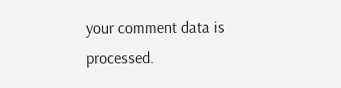your comment data is processed.